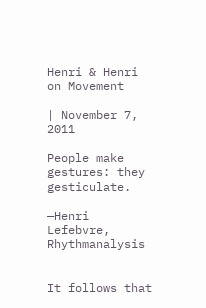Henri & Henri on Movement

| November 7, 2011

People make gestures: they gesticulate.

—Henri Lefebvre, Rhythmanalysis


It follows that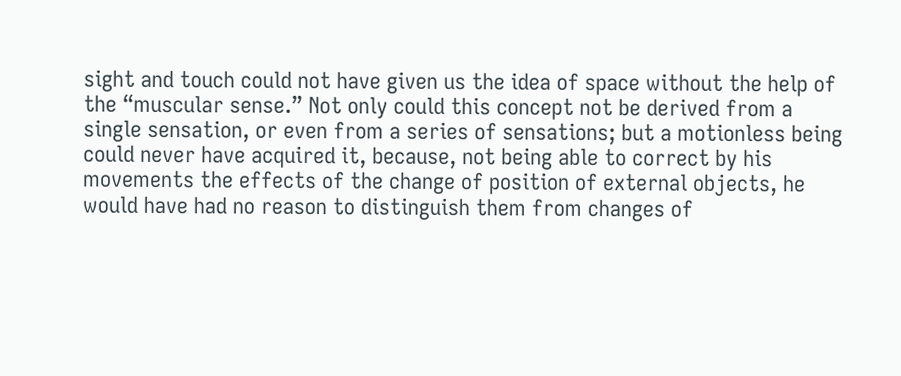sight and touch could not have given us the idea of space without the help of the “muscular sense.” Not only could this concept not be derived from a single sensation, or even from a series of sensations; but a motionless being could never have acquired it, because, not being able to correct by his movements the effects of the change of position of external objects, he would have had no reason to distinguish them from changes of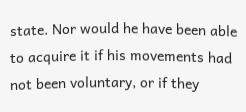state. Nor would he have been able to acquire it if his movements had not been voluntary, or if they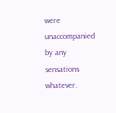were unaccompanied by any sensations whatever.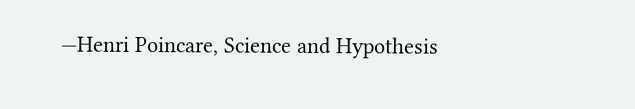—Henri Poincare, Science and Hypothesis